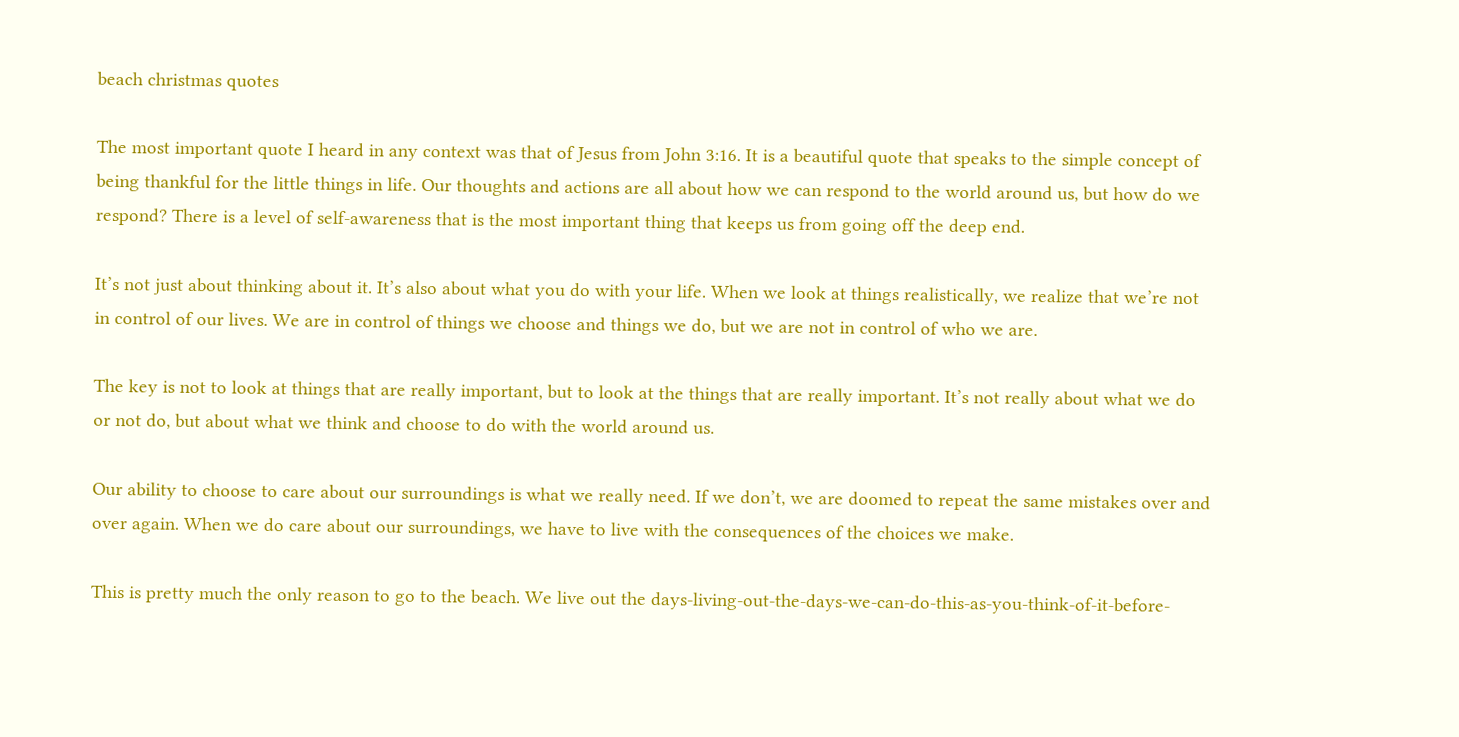beach christmas quotes

The most important quote I heard in any context was that of Jesus from John 3:16. It is a beautiful quote that speaks to the simple concept of being thankful for the little things in life. Our thoughts and actions are all about how we can respond to the world around us, but how do we respond? There is a level of self-awareness that is the most important thing that keeps us from going off the deep end.

It’s not just about thinking about it. It’s also about what you do with your life. When we look at things realistically, we realize that we’re not in control of our lives. We are in control of things we choose and things we do, but we are not in control of who we are.

The key is not to look at things that are really important, but to look at the things that are really important. It’s not really about what we do or not do, but about what we think and choose to do with the world around us.

Our ability to choose to care about our surroundings is what we really need. If we don’t, we are doomed to repeat the same mistakes over and over again. When we do care about our surroundings, we have to live with the consequences of the choices we make.

This is pretty much the only reason to go to the beach. We live out the days-living-out-the-days-we-can-do-this-as-you-think-of-it-before-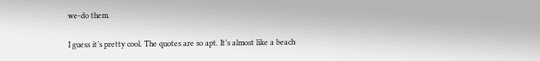we-do them.

I guess it’s pretty cool. The quotes are so apt. It’s almost like a beach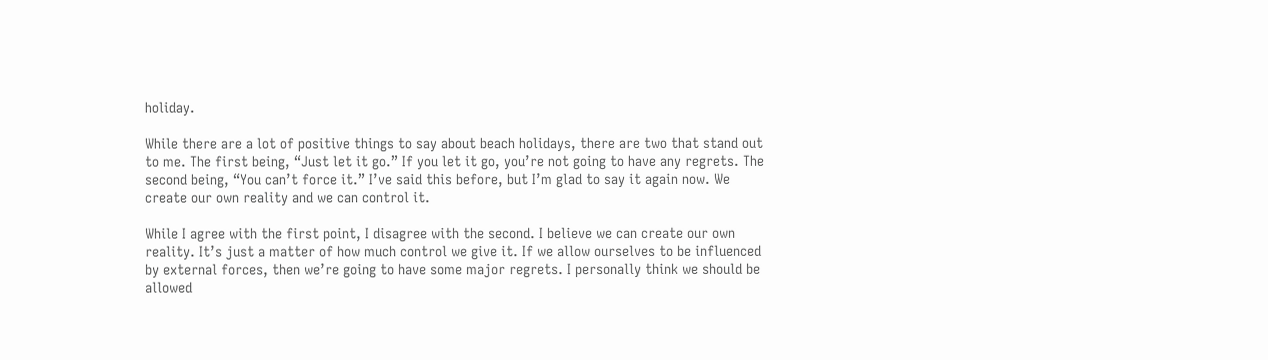holiday.

While there are a lot of positive things to say about beach holidays, there are two that stand out to me. The first being, “Just let it go.” If you let it go, you’re not going to have any regrets. The second being, “You can’t force it.” I’ve said this before, but I’m glad to say it again now. We create our own reality and we can control it.

While I agree with the first point, I disagree with the second. I believe we can create our own reality. It’s just a matter of how much control we give it. If we allow ourselves to be influenced by external forces, then we’re going to have some major regrets. I personally think we should be allowed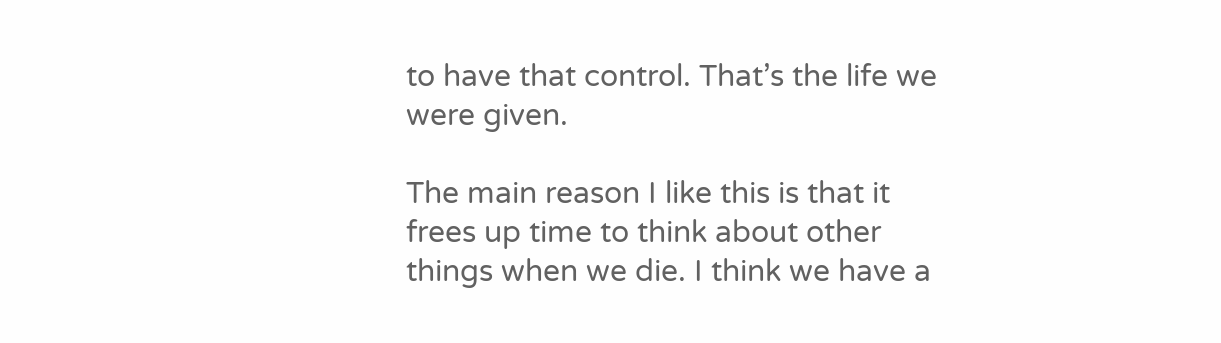to have that control. That’s the life we were given.

The main reason I like this is that it frees up time to think about other things when we die. I think we have a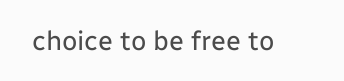choice to be free to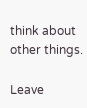think about other things.

Leave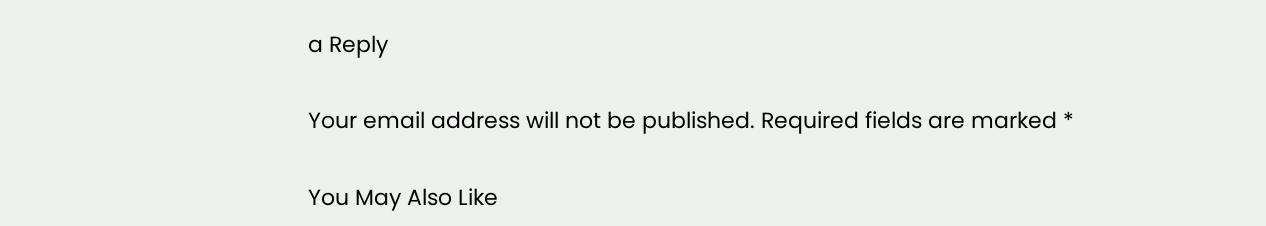a Reply

Your email address will not be published. Required fields are marked *

You May Also Like